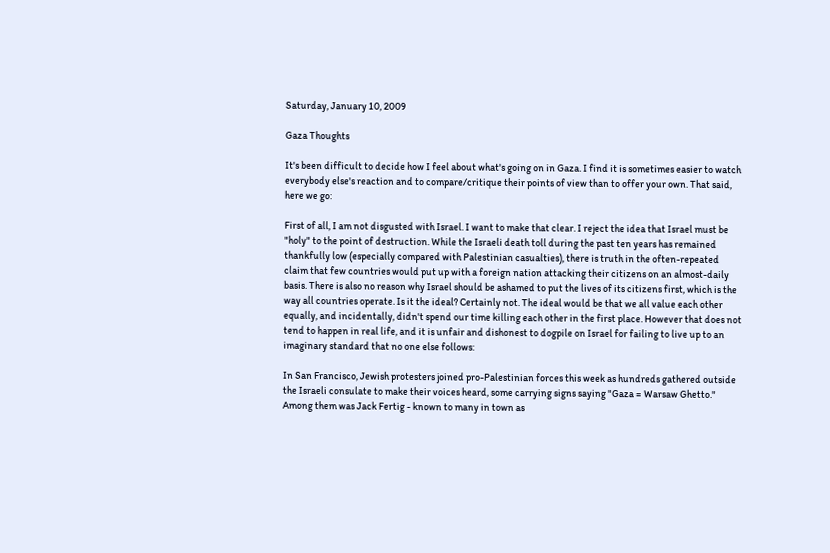Saturday, January 10, 2009

Gaza Thoughts

It's been difficult to decide how I feel about what's going on in Gaza. I find it is sometimes easier to watch everybody else's reaction and to compare/critique their points of view than to offer your own. That said, here we go:

First of all, I am not disgusted with Israel. I want to make that clear. I reject the idea that Israel must be "holy" to the point of destruction. While the Israeli death toll during the past ten years has remained thankfully low (especially compared with Palestinian casualties), there is truth in the often-repeated claim that few countries would put up with a foreign nation attacking their citizens on an almost-daily basis. There is also no reason why Israel should be ashamed to put the lives of its citizens first, which is the way all countries operate. Is it the ideal? Certainly not. The ideal would be that we all value each other equally, and incidentally, didn't spend our time killing each other in the first place. However that does not tend to happen in real life, and it is unfair and dishonest to dogpile on Israel for failing to live up to an imaginary standard that no one else follows:

In San Francisco, Jewish protesters joined pro-Palestinian forces this week as hundreds gathered outside the Israeli consulate to make their voices heard, some carrying signs saying "Gaza = Warsaw Ghetto." Among them was Jack Fertig - known to many in town as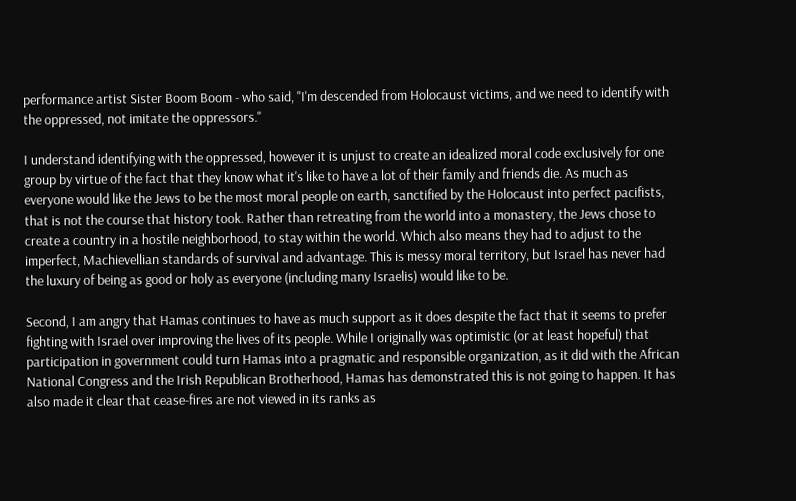performance artist Sister Boom Boom - who said, "I'm descended from Holocaust victims, and we need to identify with the oppressed, not imitate the oppressors."

I understand identifying with the oppressed, however it is unjust to create an idealized moral code exclusively for one group by virtue of the fact that they know what it's like to have a lot of their family and friends die. As much as everyone would like the Jews to be the most moral people on earth, sanctified by the Holocaust into perfect pacifists, that is not the course that history took. Rather than retreating from the world into a monastery, the Jews chose to create a country in a hostile neighborhood, to stay within the world. Which also means they had to adjust to the imperfect, Machievellian standards of survival and advantage. This is messy moral territory, but Israel has never had the luxury of being as good or holy as everyone (including many Israelis) would like to be.

Second, I am angry that Hamas continues to have as much support as it does despite the fact that it seems to prefer fighting with Israel over improving the lives of its people. While I originally was optimistic (or at least hopeful) that participation in government could turn Hamas into a pragmatic and responsible organization, as it did with the African National Congress and the Irish Republican Brotherhood, Hamas has demonstrated this is not going to happen. It has also made it clear that cease-fires are not viewed in its ranks as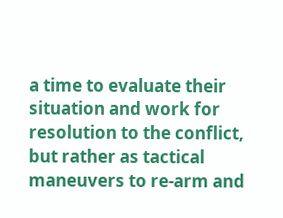a time to evaluate their situation and work for resolution to the conflict, but rather as tactical maneuvers to re-arm and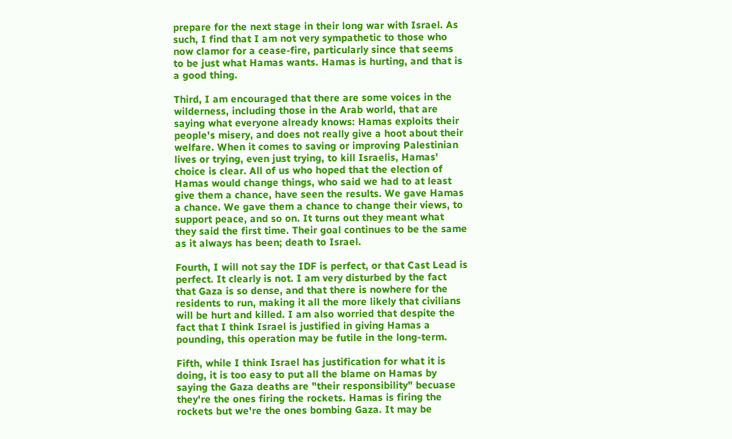prepare for the next stage in their long war with Israel. As such, I find that I am not very sympathetic to those who now clamor for a cease-fire, particularly since that seems to be just what Hamas wants. Hamas is hurting, and that is a good thing.

Third, I am encouraged that there are some voices in the wilderness, including those in the Arab world, that are saying what everyone already knows: Hamas exploits their people's misery, and does not really give a hoot about their welfare. When it comes to saving or improving Palestinian lives or trying, even just trying, to kill Israelis, Hamas' choice is clear. All of us who hoped that the election of Hamas would change things, who said we had to at least give them a chance, have seen the results. We gave Hamas a chance. We gave them a chance to change their views, to support peace, and so on. It turns out they meant what they said the first time. Their goal continues to be the same as it always has been; death to Israel.

Fourth, I will not say the IDF is perfect, or that Cast Lead is perfect. It clearly is not. I am very disturbed by the fact that Gaza is so dense, and that there is nowhere for the residents to run, making it all the more likely that civilians will be hurt and killed. I am also worried that despite the fact that I think Israel is justified in giving Hamas a pounding, this operation may be futile in the long-term.

Fifth, while I think Israel has justification for what it is doing, it is too easy to put all the blame on Hamas by saying the Gaza deaths are "their responsibility" becuase they're the ones firing the rockets. Hamas is firing the rockets but we're the ones bombing Gaza. It may be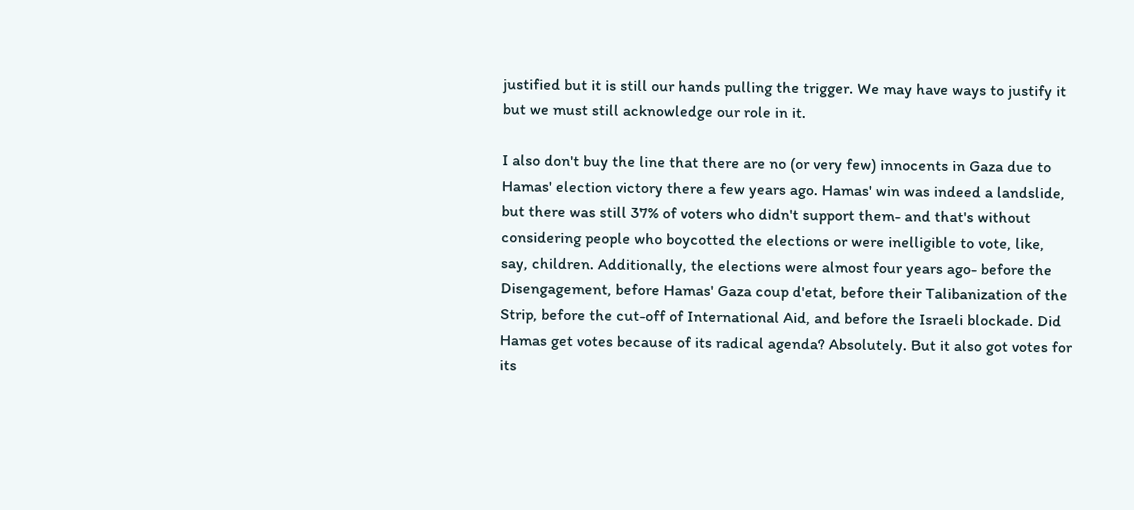justified but it is still our hands pulling the trigger. We may have ways to justify it but we must still acknowledge our role in it.

I also don't buy the line that there are no (or very few) innocents in Gaza due to Hamas' election victory there a few years ago. Hamas' win was indeed a landslide, but there was still 37% of voters who didn't support them- and that's without considering people who boycotted the elections or were inelligible to vote, like, say, children. Additionally, the elections were almost four years ago- before the Disengagement, before Hamas' Gaza coup d'etat, before their Talibanization of the Strip, before the cut-off of International Aid, and before the Israeli blockade. Did Hamas get votes because of its radical agenda? Absolutely. But it also got votes for its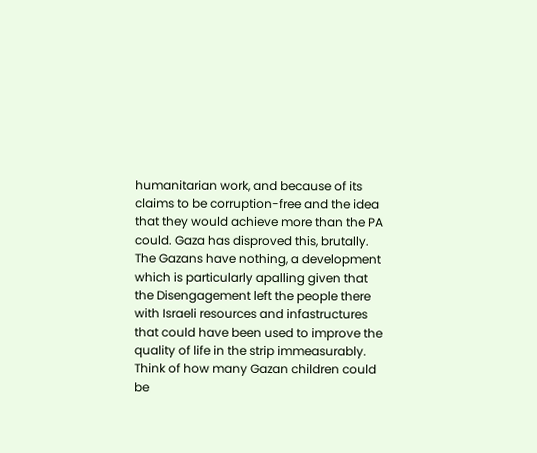humanitarian work, and because of its claims to be corruption-free and the idea that they would achieve more than the PA could. Gaza has disproved this, brutally. The Gazans have nothing, a development which is particularly apalling given that the Disengagement left the people there with Israeli resources and infastructures that could have been used to improve the quality of life in the strip immeasurably. Think of how many Gazan children could be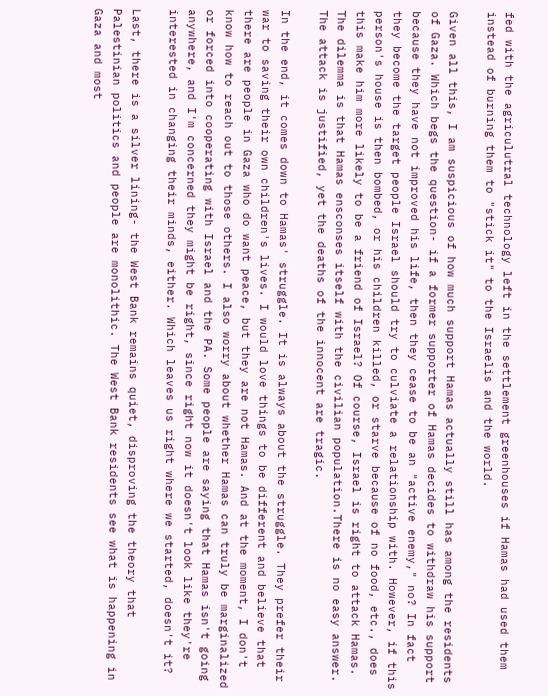fed with the agriculutral technology left in the settlement greenhouses if Hamas had used them instead of burning them to "stick it" to the Israelis and the world.

Given all this, I am suspicious of how much support Hamas actually still has among the residents of Gaza. Which begs the question- if a former supporter of Hamas decides to withdraw his support because they have not improved his life, then they cease to be an "active enemy," no? In fact they become the target people Israel should try to culviate a relationship with. However, if this person's house is then bombed, or his children killed, or starve because of no food, etc., does this make him more likely to be a friend of Israel? Of course, Israel is right to attack Hamas. The dilemma is that Hamas ensconses itself with the civilian population.There is no easy answer. The attack is justified, yet the deaths of the innocent are tragic.

In the end, it comes down to Hamas' struggle. It is always about the struggle. They prefer their war to saving their own children's lives. I would love things to be different and believe that there are people in Gaza who do want peace, but they are not Hamas. And at the moment, I don't know how to reach out to those others. I also worry about whether Hamas can truly be marginalized or forced into cooperating with Israel and the PA. Some people are saying that Hamas isn't going anywhere, and I'm concerned they might be right, since right now it doesn't look like they're interested in changing their minds, either. Which leaves us right where we started, doesn't it?

Last, there is a silver lining- the West Bank remains quiet, disproving the theory that Palestinian politics and people are monolithic. The West Bank residents see what is happening in Gaza and most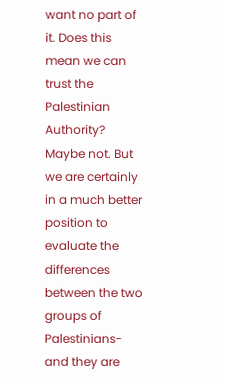want no part of it. Does this mean we can trust the Palestinian Authority? Maybe not. But we are certainly in a much better position to evaluate the differences between the two groups of Palestinians- and they are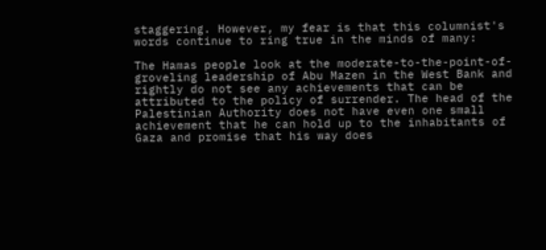staggering. However, my fear is that this columnist's words continue to ring true in the minds of many:

The Hamas people look at the moderate-to-the-point-of-groveling leadership of Abu Mazen in the West Bank and rightly do not see any achievements that can be attributed to the policy of surrender. The head of the Palestinian Authority does not have even one small achievement that he can hold up to the inhabitants of Gaza and promise that his way does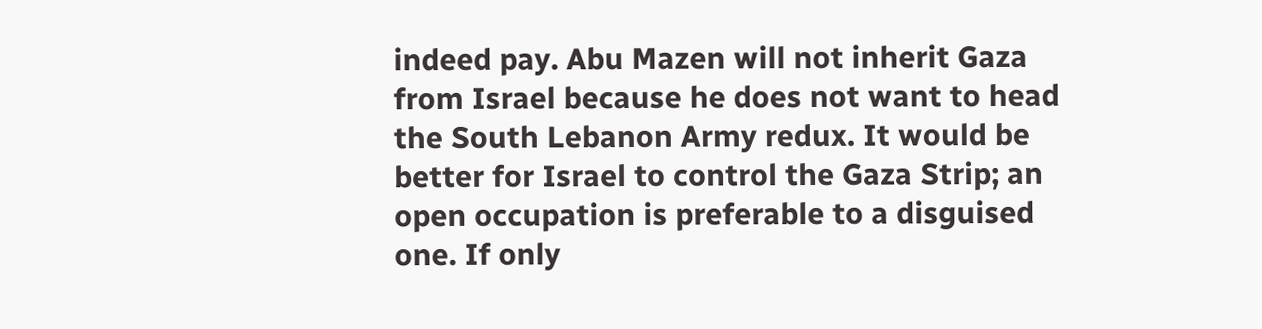indeed pay. Abu Mazen will not inherit Gaza from Israel because he does not want to head the South Lebanon Army redux. It would be better for Israel to control the Gaza Strip; an open occupation is preferable to a disguised one. If only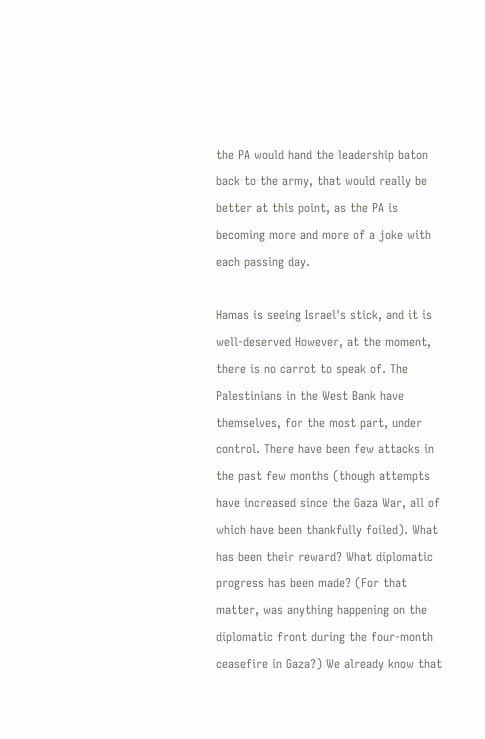the PA would hand the leadership baton back to the army, that would really be better at this point, as the PA is becoming more and more of a joke with each passing day.

Hamas is seeing Israel's stick, and it is well-deserved However, at the moment, there is no carrot to speak of. The Palestinians in the West Bank have themselves, for the most part, under control. There have been few attacks in the past few months (though attempts have increased since the Gaza War, all of which have been thankfully foiled). What has been their reward? What diplomatic progress has been made? (For that matter, was anything happening on the diplomatic front during the four-month ceasefire in Gaza?) We already know that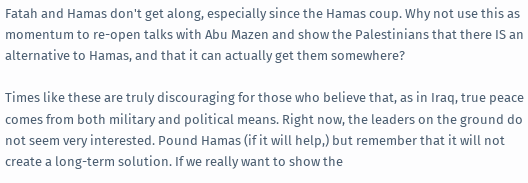Fatah and Hamas don't get along, especially since the Hamas coup. Why not use this as momentum to re-open talks with Abu Mazen and show the Palestinians that there IS an alternative to Hamas, and that it can actually get them somewhere?

Times like these are truly discouraging for those who believe that, as in Iraq, true peace comes from both military and political means. Right now, the leaders on the ground do not seem very interested. Pound Hamas (if it will help,) but remember that it will not create a long-term solution. If we really want to show the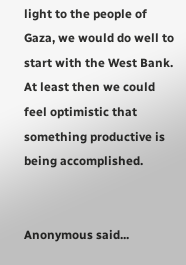light to the people of Gaza, we would do well to start with the West Bank. At least then we could feel optimistic that something productive is being accomplished.


Anonymous said...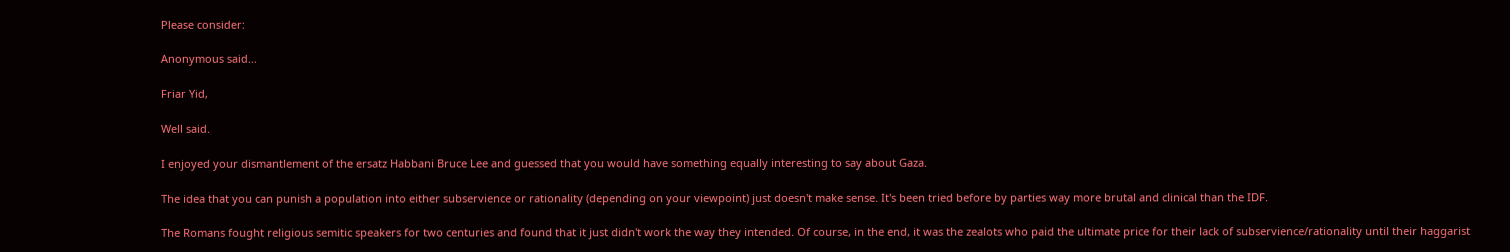Please consider:

Anonymous said...

Friar Yid,

Well said.

I enjoyed your dismantlement of the ersatz Habbani Bruce Lee and guessed that you would have something equally interesting to say about Gaza.

The idea that you can punish a population into either subservience or rationality (depending on your viewpoint) just doesn't make sense. It's been tried before by parties way more brutal and clinical than the IDF.

The Romans fought religious semitic speakers for two centuries and found that it just didn't work the way they intended. Of course, in the end, it was the zealots who paid the ultimate price for their lack of subservience/rationality until their haggarist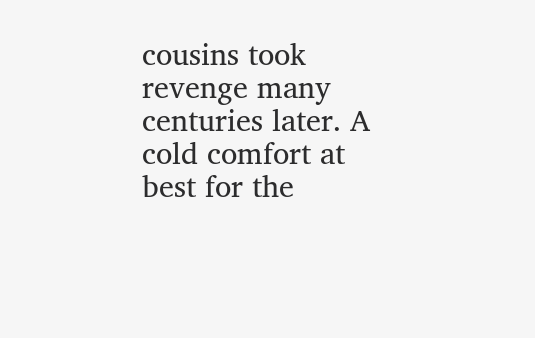cousins took revenge many centuries later. A cold comfort at best for the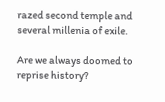razed second temple and several millenia of exile.

Are we always doomed to reprise history?